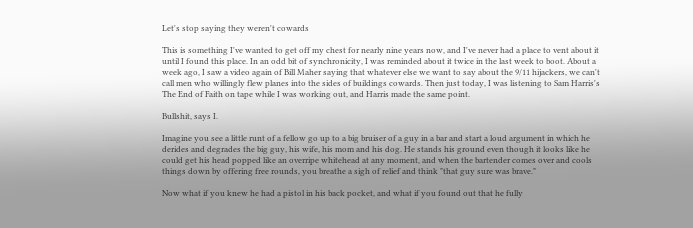Let's stop saying they weren't cowards

This is something I've wanted to get off my chest for nearly nine years now, and I've never had a place to vent about it until I found this place. In an odd bit of synchronicity, I was reminded about it twice in the last week to boot. About a week ago, I saw a video again of Bill Maher saying that whatever else we want to say about the 9/11 hijackers, we can't call men who willingly flew planes into the sides of buildings cowards. Then just today, I was listening to Sam Harris's The End of Faith on tape while I was working out, and Harris made the same point.

Bullshit, says I.

Imagine you see a little runt of a fellow go up to a big bruiser of a guy in a bar and start a loud argument in which he derides and degrades the big guy, his wife, his mom and his dog. He stands his ground even though it looks like he could get his head popped like an overripe whitehead at any moment, and when the bartender comes over and cools things down by offering free rounds, you breathe a sigh of relief and think "that guy sure was brave."

Now what if you knew he had a pistol in his back pocket, and what if you found out that he fully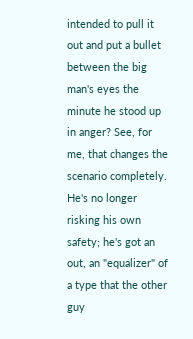intended to pull it out and put a bullet between the big man's eyes the minute he stood up in anger? See, for me, that changes the scenario completely. He's no longer risking his own safety; he's got an out, an "equalizer" of a type that the other guy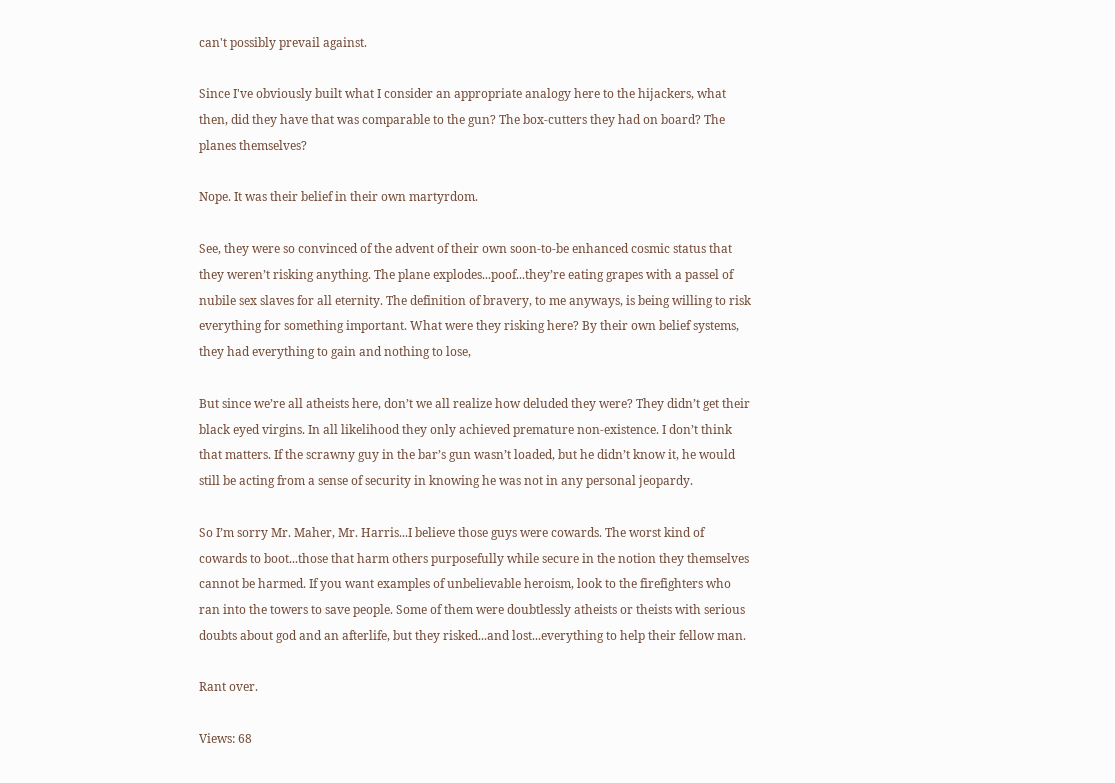can't possibly prevail against.

Since I've obviously built what I consider an appropriate analogy here to the hijackers, what then, did they have that was comparable to the gun? The box-cutters they had on board? The planes themselves?

Nope. It was their belief in their own martyrdom.

See, they were so convinced of the advent of their own soon-to-be enhanced cosmic status that they weren’t risking anything. The plane explodes...poof...they’re eating grapes with a passel of nubile sex slaves for all eternity. The definition of bravery, to me anyways, is being willing to risk everything for something important. What were they risking here? By their own belief systems, they had everything to gain and nothing to lose,

But since we’re all atheists here, don’t we all realize how deluded they were? They didn’t get their black eyed virgins. In all likelihood they only achieved premature non-existence. I don’t think that matters. If the scrawny guy in the bar’s gun wasn’t loaded, but he didn’t know it, he would still be acting from a sense of security in knowing he was not in any personal jeopardy.

So I’m sorry Mr. Maher, Mr. Harris...I believe those guys were cowards. The worst kind of cowards to boot...those that harm others purposefully while secure in the notion they themselves cannot be harmed. If you want examples of unbelievable heroism, look to the firefighters who ran into the towers to save people. Some of them were doubtlessly atheists or theists with serious doubts about god and an afterlife, but they risked...and lost...everything to help their fellow man.

Rant over.

Views: 68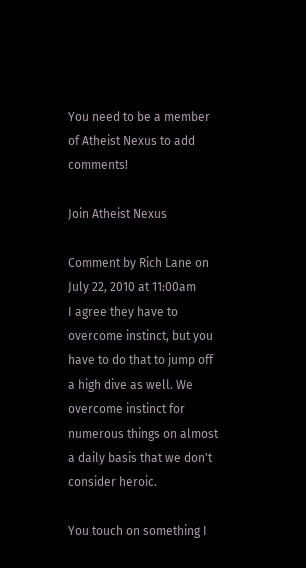You need to be a member of Atheist Nexus to add comments!

Join Atheist Nexus

Comment by Rich Lane on July 22, 2010 at 11:00am
I agree they have to overcome instinct, but you have to do that to jump off a high dive as well. We overcome instinct for numerous things on almost a daily basis that we don't consider heroic.

You touch on something I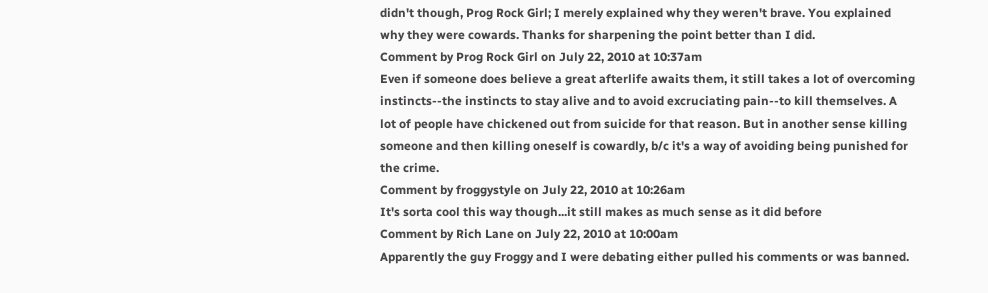didn't though, Prog Rock Girl; I merely explained why they weren't brave. You explained why they were cowards. Thanks for sharpening the point better than I did.
Comment by Prog Rock Girl on July 22, 2010 at 10:37am
Even if someone does believe a great afterlife awaits them, it still takes a lot of overcoming instincts--the instincts to stay alive and to avoid excruciating pain--to kill themselves. A lot of people have chickened out from suicide for that reason. But in another sense killing someone and then killing oneself is cowardly, b/c it's a way of avoiding being punished for the crime.
Comment by froggystyle on July 22, 2010 at 10:26am
It's sorta cool this way though...it still makes as much sense as it did before
Comment by Rich Lane on July 22, 2010 at 10:00am
Apparently the guy Froggy and I were debating either pulled his comments or was banned.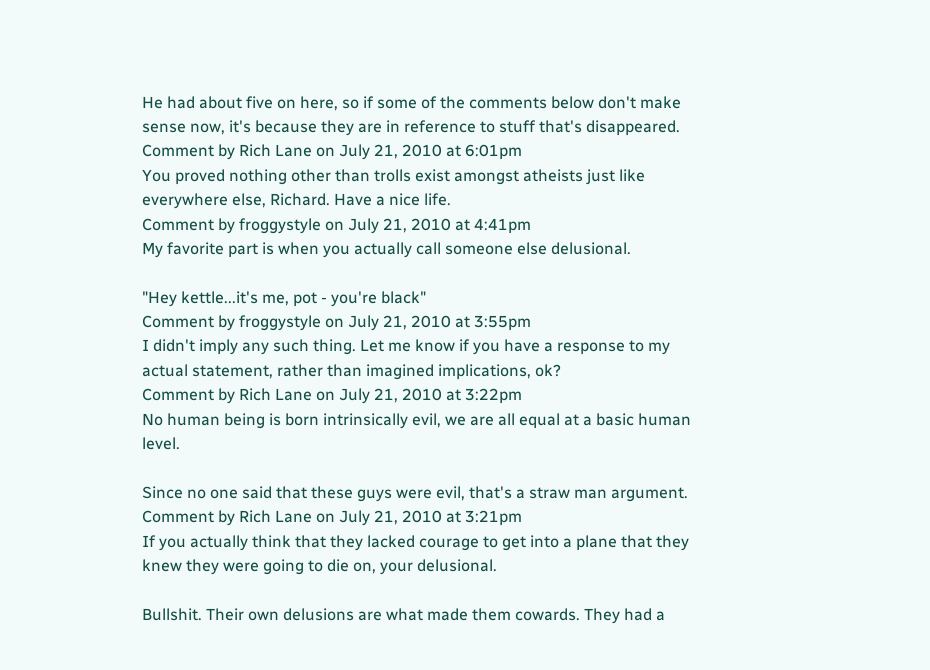He had about five on here, so if some of the comments below don't make sense now, it's because they are in reference to stuff that's disappeared.
Comment by Rich Lane on July 21, 2010 at 6:01pm
You proved nothing other than trolls exist amongst atheists just like everywhere else, Richard. Have a nice life.
Comment by froggystyle on July 21, 2010 at 4:41pm
My favorite part is when you actually call someone else delusional.

"Hey kettle...it's me, pot - you're black"
Comment by froggystyle on July 21, 2010 at 3:55pm
I didn't imply any such thing. Let me know if you have a response to my actual statement, rather than imagined implications, ok?
Comment by Rich Lane on July 21, 2010 at 3:22pm
No human being is born intrinsically evil, we are all equal at a basic human level.

Since no one said that these guys were evil, that's a straw man argument.
Comment by Rich Lane on July 21, 2010 at 3:21pm
If you actually think that they lacked courage to get into a plane that they knew they were going to die on, your delusional.

Bullshit. Their own delusions are what made them cowards. They had a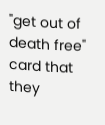"get out of death free" card that they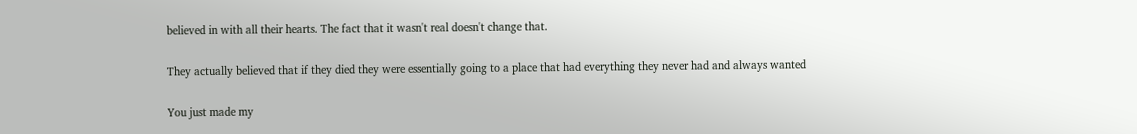believed in with all their hearts. The fact that it wasn't real doesn't change that.

They actually believed that if they died they were essentially going to a place that had everything they never had and always wanted

You just made my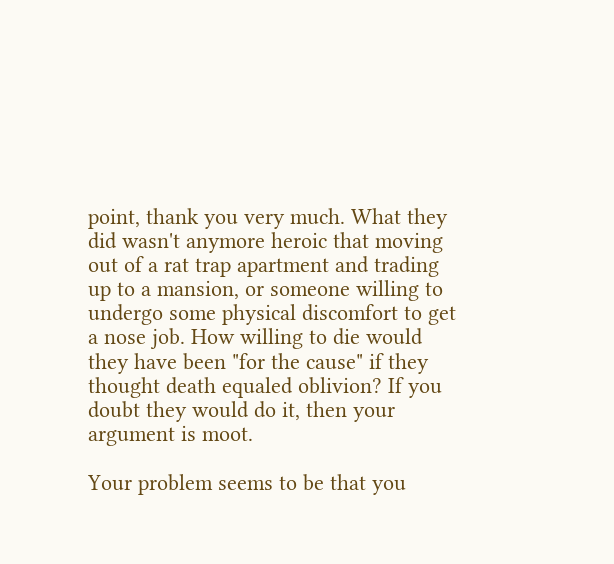point, thank you very much. What they did wasn't anymore heroic that moving out of a rat trap apartment and trading up to a mansion, or someone willing to undergo some physical discomfort to get a nose job. How willing to die would they have been "for the cause" if they thought death equaled oblivion? If you doubt they would do it, then your argument is moot.

Your problem seems to be that you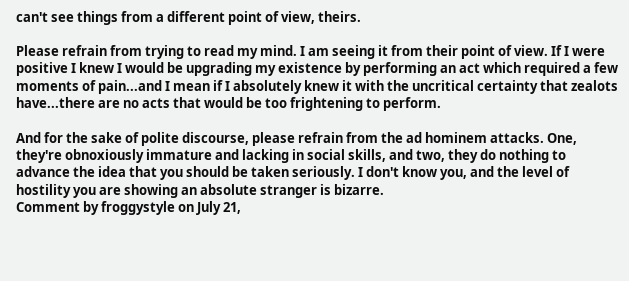can't see things from a different point of view, theirs.

Please refrain from trying to read my mind. I am seeing it from their point of view. If I were positive I knew I would be upgrading my existence by performing an act which required a few moments of pain...and I mean if I absolutely knew it with the uncritical certainty that zealots have...there are no acts that would be too frightening to perform.

And for the sake of polite discourse, please refrain from the ad hominem attacks. One, they're obnoxiously immature and lacking in social skills, and two, they do nothing to advance the idea that you should be taken seriously. I don't know you, and the level of hostility you are showing an absolute stranger is bizarre.
Comment by froggystyle on July 21,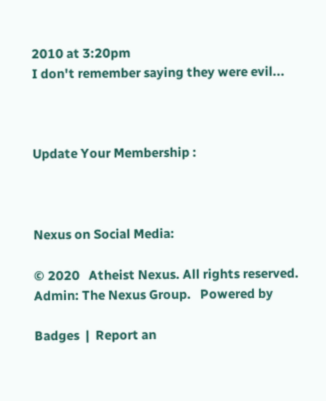2010 at 3:20pm
I don't remember saying they were evil...



Update Your Membership :



Nexus on Social Media:

© 2020   Atheist Nexus. All rights reserved. Admin: The Nexus Group.   Powered by

Badges  |  Report an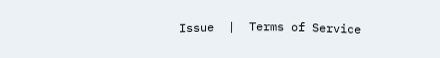Issue  |  Terms of Service